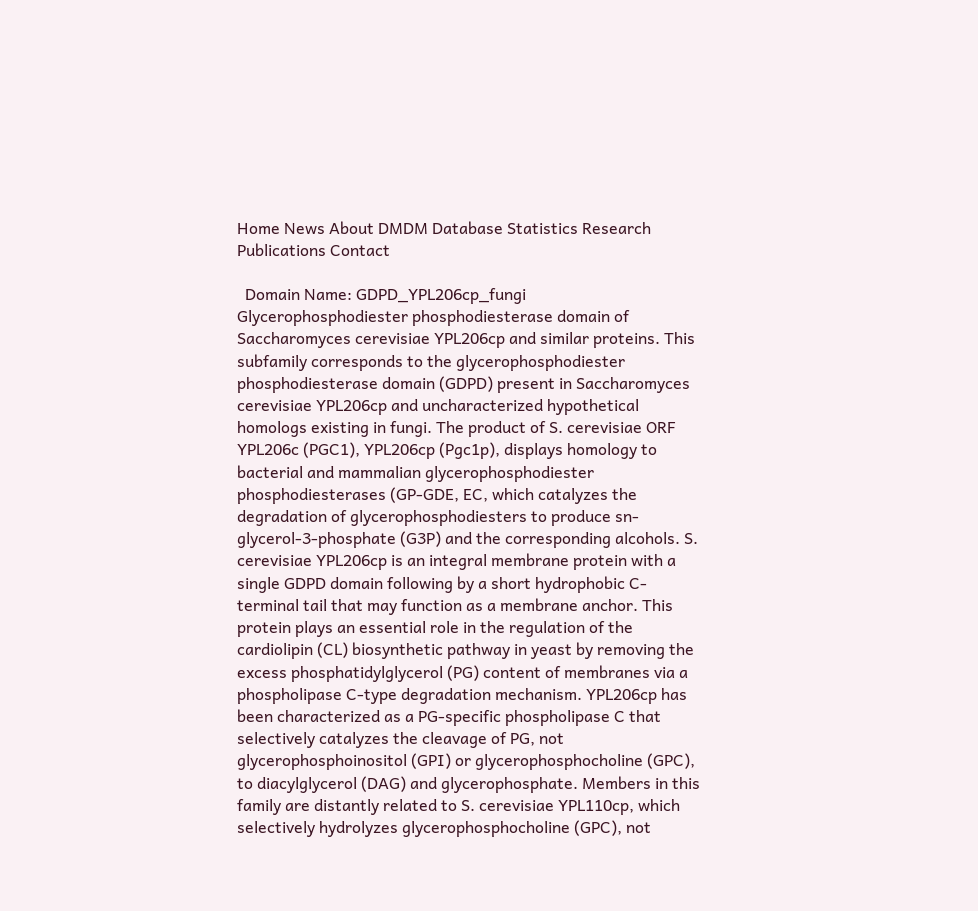Home News About DMDM Database Statistics Research Publications Contact

  Domain Name: GDPD_YPL206cp_fungi
Glycerophosphodiester phosphodiesterase domain of Saccharomyces cerevisiae YPL206cp and similar proteins. This subfamily corresponds to the glycerophosphodiester phosphodiesterase domain (GDPD) present in Saccharomyces cerevisiae YPL206cp and uncharacterized hypothetical homologs existing in fungi. The product of S. cerevisiae ORF YPL206c (PGC1), YPL206cp (Pgc1p), displays homology to bacterial and mammalian glycerophosphodiester phosphodiesterases (GP-GDE, EC, which catalyzes the degradation of glycerophosphodiesters to produce sn-glycerol-3-phosphate (G3P) and the corresponding alcohols. S. cerevisiae YPL206cp is an integral membrane protein with a single GDPD domain following by a short hydrophobic C-terminal tail that may function as a membrane anchor. This protein plays an essential role in the regulation of the cardiolipin (CL) biosynthetic pathway in yeast by removing the excess phosphatidylglycerol (PG) content of membranes via a phospholipase C-type degradation mechanism. YPL206cp has been characterized as a PG-specific phospholipase C that selectively catalyzes the cleavage of PG, not glycerophosphoinositol (GPI) or glycerophosphocholine (GPC), to diacylglycerol (DAG) and glycerophosphate. Members in this family are distantly related to S. cerevisiae YPL110cp, which selectively hydrolyzes glycerophosphocholine (GPC), not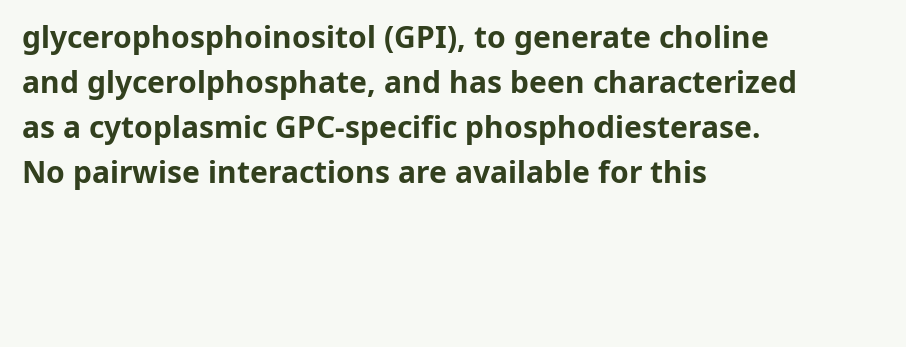glycerophosphoinositol (GPI), to generate choline and glycerolphosphate, and has been characterized as a cytoplasmic GPC-specific phosphodiesterase.
No pairwise interactions are available for this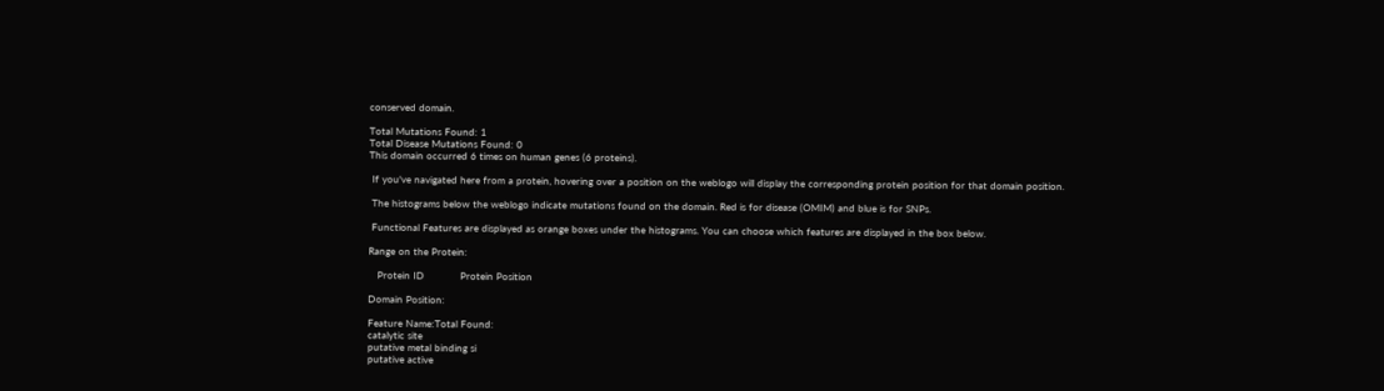conserved domain.

Total Mutations Found: 1
Total Disease Mutations Found: 0
This domain occurred 6 times on human genes (6 proteins).

 If you've navigated here from a protein, hovering over a position on the weblogo will display the corresponding protein position for that domain position.

 The histograms below the weblogo indicate mutations found on the domain. Red is for disease (OMIM) and blue is for SNPs.

 Functional Features are displayed as orange boxes under the histograms. You can choose which features are displayed in the box below.

Range on the Protein:

   Protein ID            Protein Position

Domain Position:

Feature Name:Total Found:
catalytic site
putative metal binding si
putative active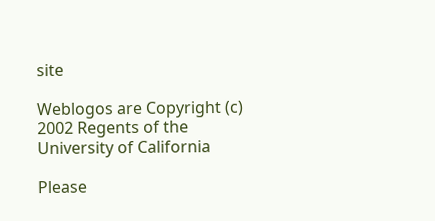site

Weblogos are Copyright (c) 2002 Regents of the University of California

Please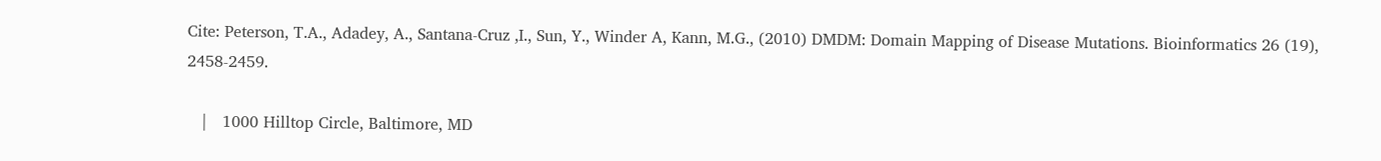Cite: Peterson, T.A., Adadey, A., Santana-Cruz ,I., Sun, Y., Winder A, Kann, M.G., (2010) DMDM: Domain Mapping of Disease Mutations. Bioinformatics 26 (19), 2458-2459.

   |   1000 Hilltop Circle, Baltimore, MD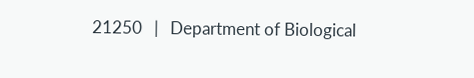21250   |   Department of Biological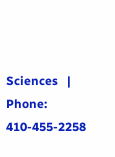Sciences   |   Phone: 410-455-2258